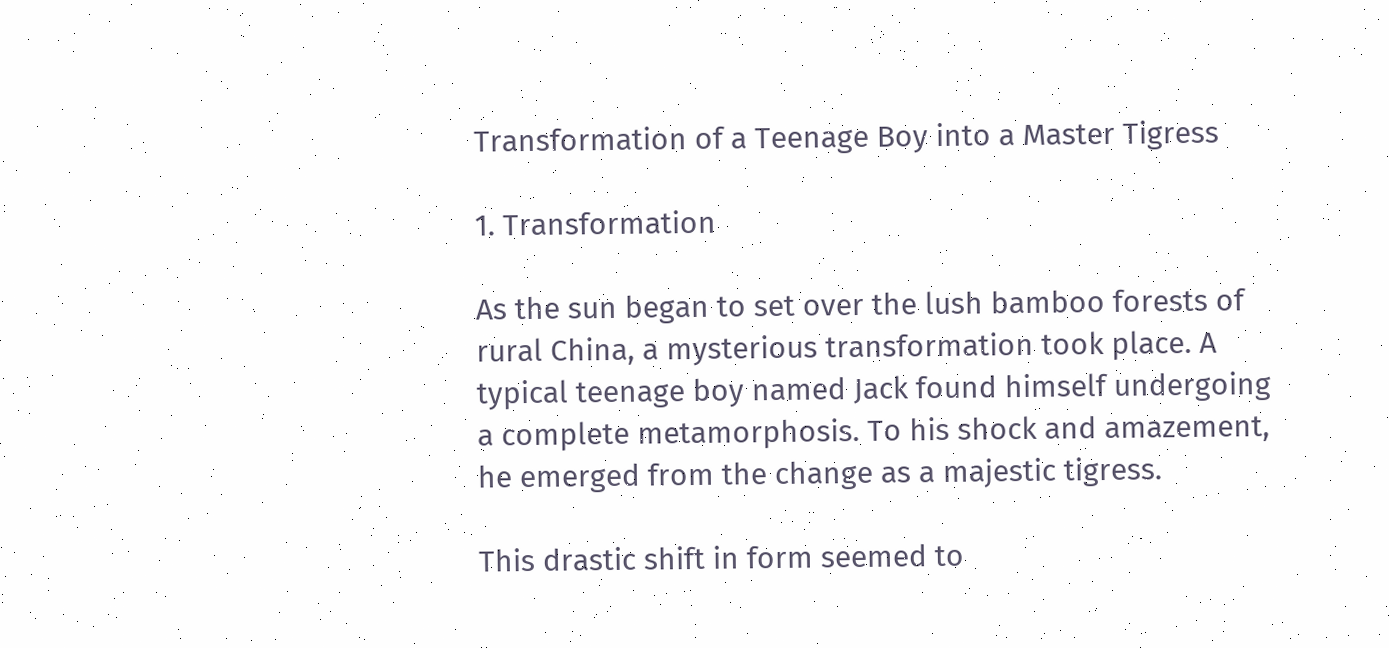Transformation of a Teenage Boy into a Master Tigress

1. Transformation

As the sun began to set over the lush bamboo forests of rural China, a mysterious transformation took place. A typical teenage boy named Jack found himself undergoing a complete metamorphosis. To his shock and amazement, he emerged from the change as a majestic tigress.

This drastic shift in form seemed to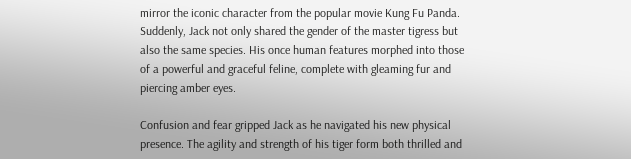mirror the iconic character from the popular movie Kung Fu Panda. Suddenly, Jack not only shared the gender of the master tigress but also the same species. His once human features morphed into those of a powerful and graceful feline, complete with gleaming fur and piercing amber eyes.

Confusion and fear gripped Jack as he navigated his new physical presence. The agility and strength of his tiger form both thrilled and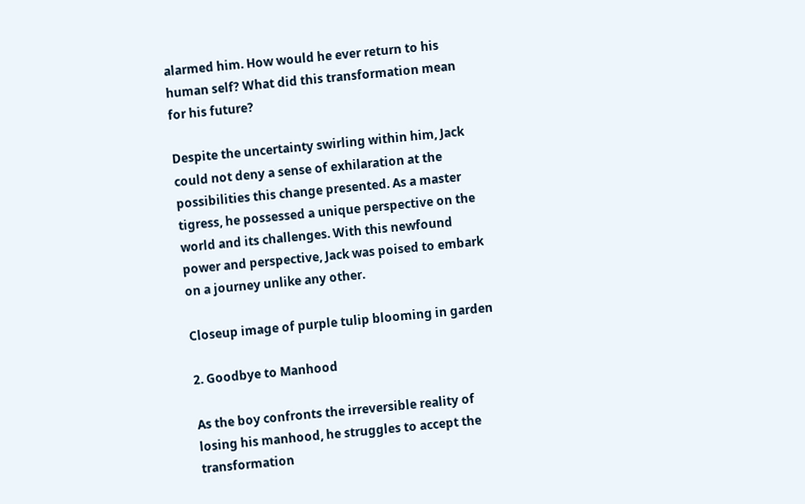alarmed him. How would he ever return to his human self? What did this transformation mean for his future?

Despite the uncertainty swirling within him, Jack could not deny a sense of exhilaration at the possibilities this change presented. As a master tigress, he possessed a unique perspective on the world and its challenges. With this newfound power and perspective, Jack was poised to embark on a journey unlike any other.

Closeup image of purple tulip blooming in garden

2. Goodbye to Manhood

As the boy confronts the irreversible reality of losing his manhood, he struggles to accept the transformation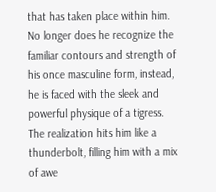that has taken place within him. No longer does he recognize the familiar contours and strength of his once masculine form, instead, he is faced with the sleek and powerful physique of a tigress. The realization hits him like a thunderbolt, filling him with a mix of awe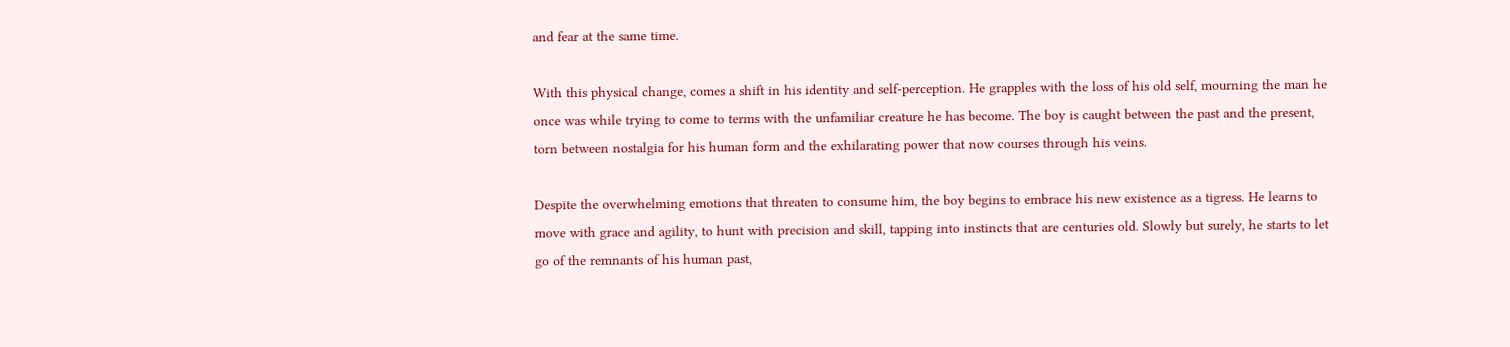and fear at the same time.

With this physical change, comes a shift in his identity and self-perception. He grapples with the loss of his old self, mourning the man he once was while trying to come to terms with the unfamiliar creature he has become. The boy is caught between the past and the present, torn between nostalgia for his human form and the exhilarating power that now courses through his veins.

Despite the overwhelming emotions that threaten to consume him, the boy begins to embrace his new existence as a tigress. He learns to move with grace and agility, to hunt with precision and skill, tapping into instincts that are centuries old. Slowly but surely, he starts to let go of the remnants of his human past,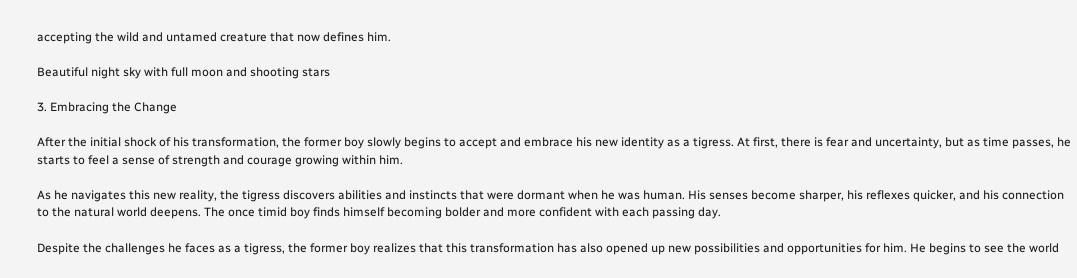accepting the wild and untamed creature that now defines him.

Beautiful night sky with full moon and shooting stars

3. Embracing the Change

After the initial shock of his transformation, the former boy slowly begins to accept and embrace his new identity as a tigress. At first, there is fear and uncertainty, but as time passes, he starts to feel a sense of strength and courage growing within him.

As he navigates this new reality, the tigress discovers abilities and instincts that were dormant when he was human. His senses become sharper, his reflexes quicker, and his connection to the natural world deepens. The once timid boy finds himself becoming bolder and more confident with each passing day.

Despite the challenges he faces as a tigress, the former boy realizes that this transformation has also opened up new possibilities and opportunities for him. He begins to see the world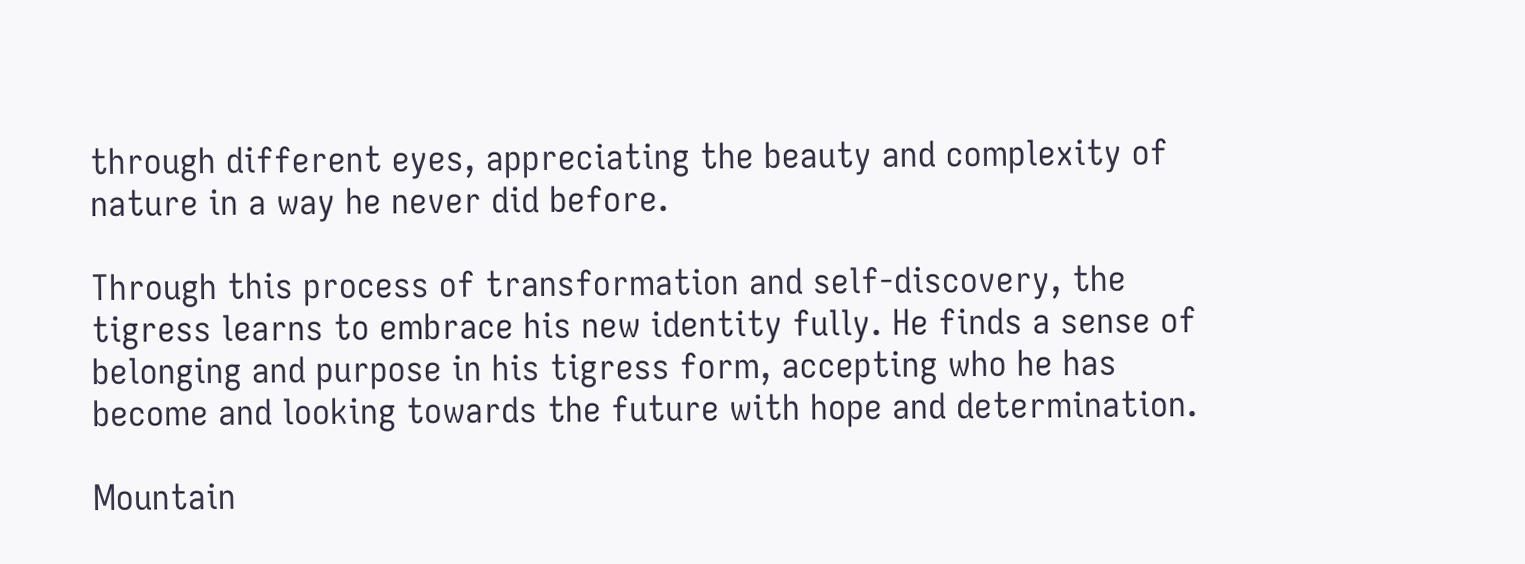through different eyes, appreciating the beauty and complexity of nature in a way he never did before.

Through this process of transformation and self-discovery, the tigress learns to embrace his new identity fully. He finds a sense of belonging and purpose in his tigress form, accepting who he has become and looking towards the future with hope and determination.

Mountain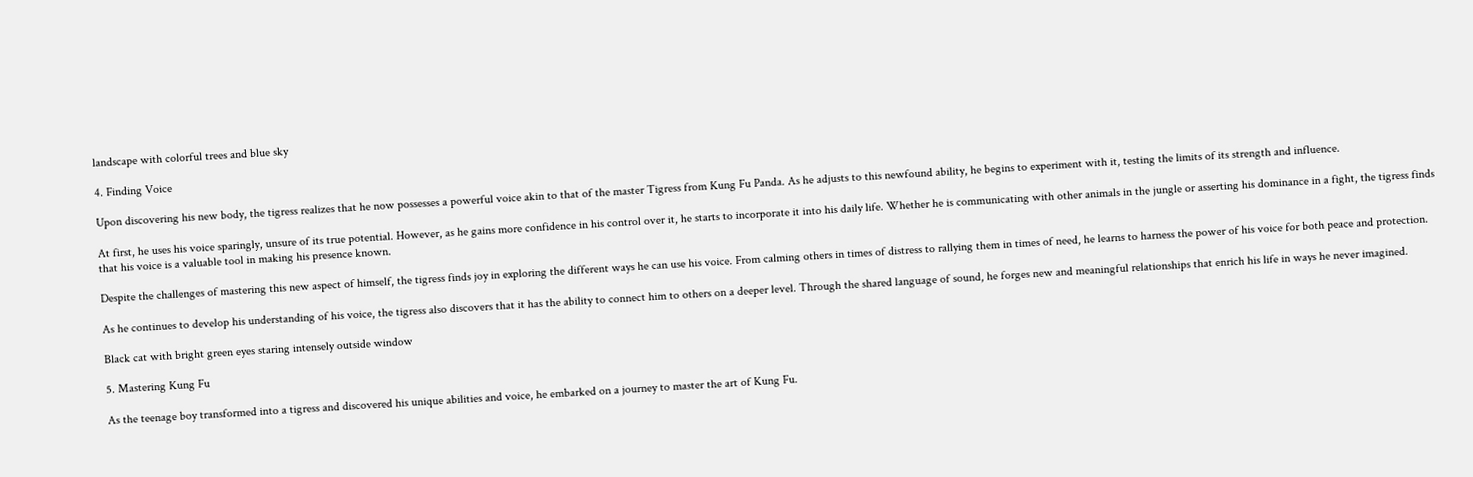landscape with colorful trees and blue sky

4. Finding Voice

Upon discovering his new body, the tigress realizes that he now possesses a powerful voice akin to that of the master Tigress from Kung Fu Panda. As he adjusts to this newfound ability, he begins to experiment with it, testing the limits of its strength and influence.

At first, he uses his voice sparingly, unsure of its true potential. However, as he gains more confidence in his control over it, he starts to incorporate it into his daily life. Whether he is communicating with other animals in the jungle or asserting his dominance in a fight, the tigress finds that his voice is a valuable tool in making his presence known.

Despite the challenges of mastering this new aspect of himself, the tigress finds joy in exploring the different ways he can use his voice. From calming others in times of distress to rallying them in times of need, he learns to harness the power of his voice for both peace and protection.

As he continues to develop his understanding of his voice, the tigress also discovers that it has the ability to connect him to others on a deeper level. Through the shared language of sound, he forges new and meaningful relationships that enrich his life in ways he never imagined.

Black cat with bright green eyes staring intensely outside window

5. Mastering Kung Fu

As the teenage boy transformed into a tigress and discovered his unique abilities and voice, he embarked on a journey to master the art of Kung Fu.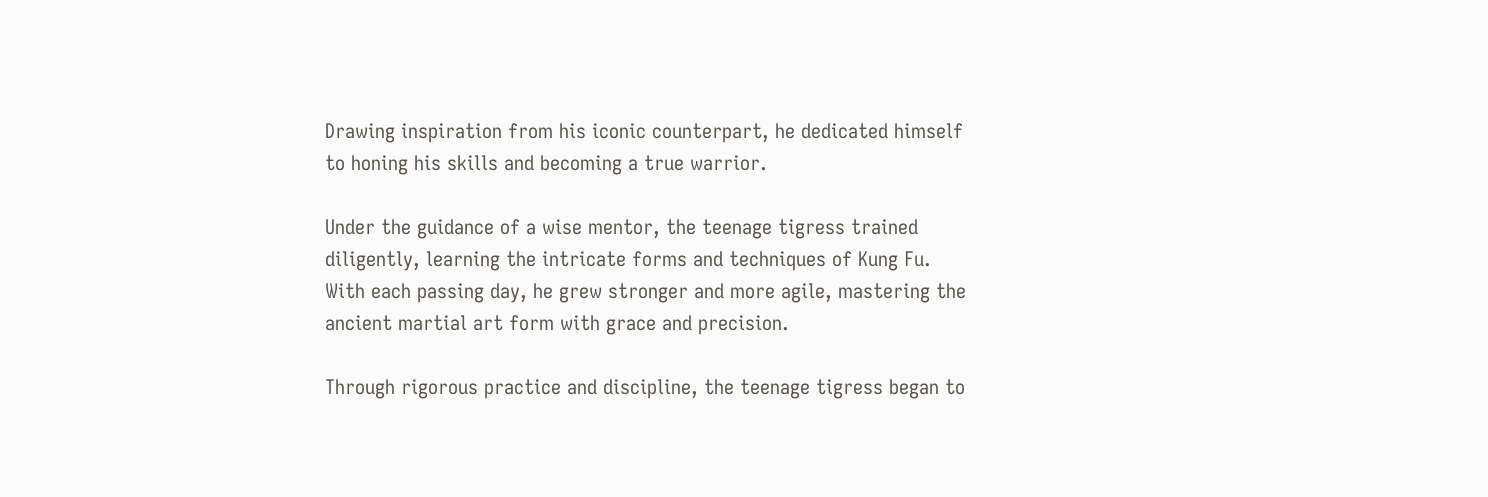Drawing inspiration from his iconic counterpart, he dedicated himself to honing his skills and becoming a true warrior.

Under the guidance of a wise mentor, the teenage tigress trained diligently, learning the intricate forms and techniques of Kung Fu. With each passing day, he grew stronger and more agile, mastering the ancient martial art form with grace and precision.

Through rigorous practice and discipline, the teenage tigress began to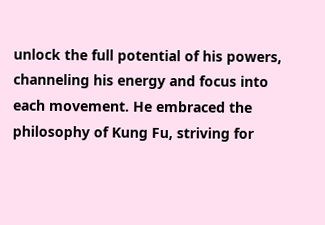unlock the full potential of his powers, channeling his energy and focus into each movement. He embraced the philosophy of Kung Fu, striving for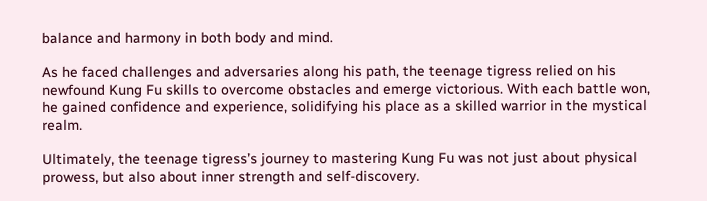balance and harmony in both body and mind.

As he faced challenges and adversaries along his path, the teenage tigress relied on his newfound Kung Fu skills to overcome obstacles and emerge victorious. With each battle won, he gained confidence and experience, solidifying his place as a skilled warrior in the mystical realm.

Ultimately, the teenage tigress’s journey to mastering Kung Fu was not just about physical prowess, but also about inner strength and self-discovery.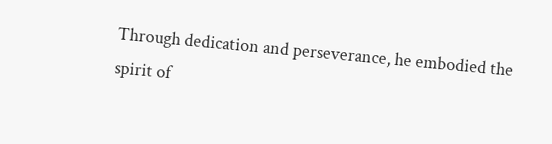Through dedication and perseverance, he embodied the spirit of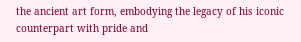the ancient art form, embodying the legacy of his iconic counterpart with pride and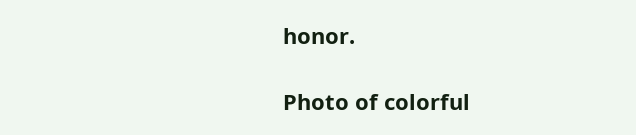honor.

Photo of colorful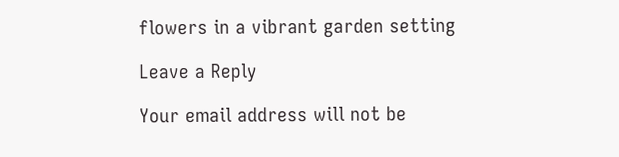flowers in a vibrant garden setting

Leave a Reply

Your email address will not be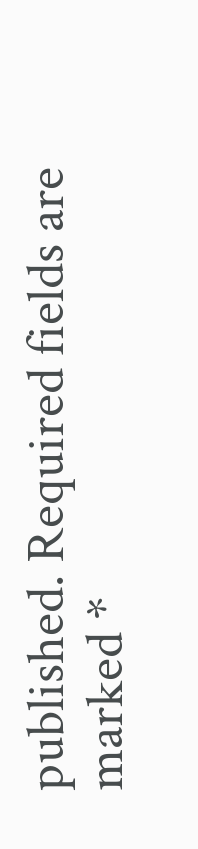published. Required fields are marked *